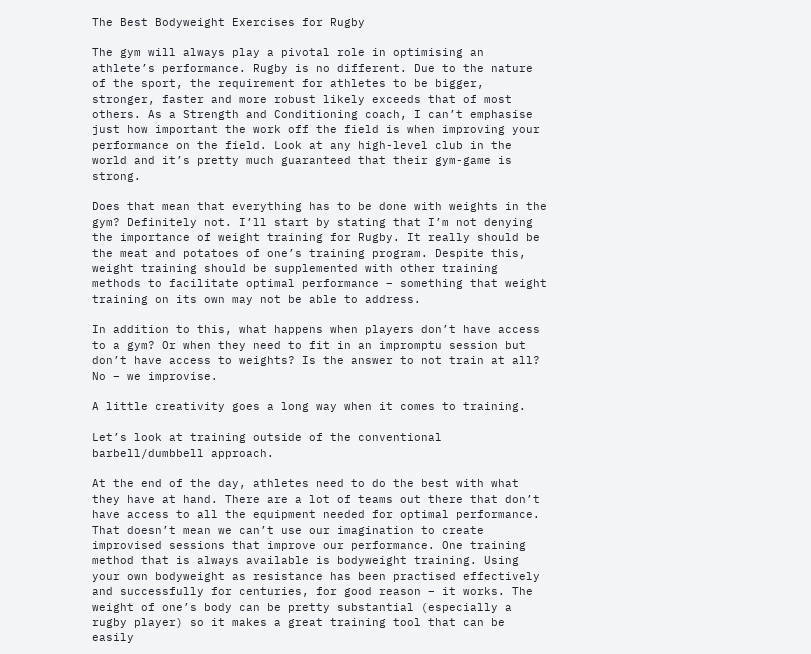The Best Bodyweight Exercises for Rugby

The gym will always play a pivotal role in optimising an athlete’s performance. Rugby is no different. Due to the nature of the sport, the requirement for athletes to be bigger, stronger, faster and more robust likely exceeds that of most others. As a Strength and Conditioning coach, I can’t emphasise just how important the work off the field is when improving your performance on the field. Look at any high-level club in the world and it’s pretty much guaranteed that their gym-game is strong.

Does that mean that everything has to be done with weights in the gym? Definitely not. I’ll start by stating that I’m not denying the importance of weight training for Rugby. It really should be the meat and potatoes of one’s training program. Despite this, weight training should be supplemented with other training methods to facilitate optimal performance – something that weight training on its own may not be able to address.

In addition to this, what happens when players don’t have access to a gym? Or when they need to fit in an impromptu session but don’t have access to weights? Is the answer to not train at all? No – we improvise.

A little creativity goes a long way when it comes to training.

Let’s look at training outside of the conventional barbell/dumbbell approach.

At the end of the day, athletes need to do the best with what they have at hand. There are a lot of teams out there that don’t have access to all the equipment needed for optimal performance. That doesn’t mean we can’t use our imagination to create improvised sessions that improve our performance. One training method that is always available is bodyweight training. Using your own bodyweight as resistance has been practised effectively and successfully for centuries, for good reason – it works. The weight of one’s body can be pretty substantial (especially a rugby player) so it makes a great training tool that can be easily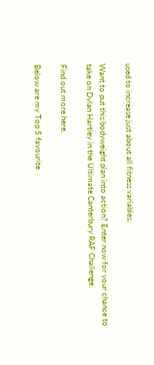used to increase just about all fitness variables.

Want to put this bodyweight plan into action? Enter now for your chance to take on Dylan Hartley in the Ultimate Canterbury RAF Challenge.

Find out more here.

Below are my Top 5 favourite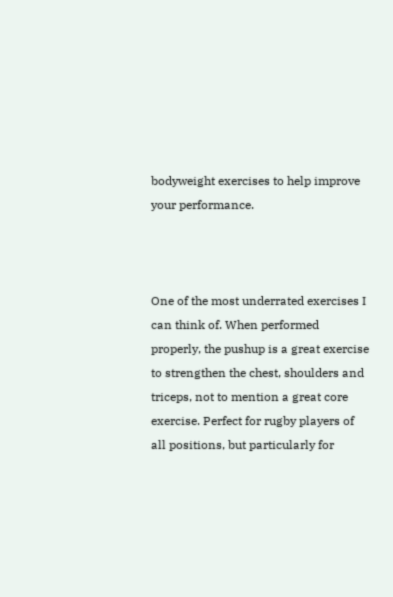bodyweight exercises to help improve your performance.



One of the most underrated exercises I can think of. When performed properly, the pushup is a great exercise to strengthen the chest, shoulders and triceps, not to mention a great core exercise. Perfect for rugby players of all positions, but particularly for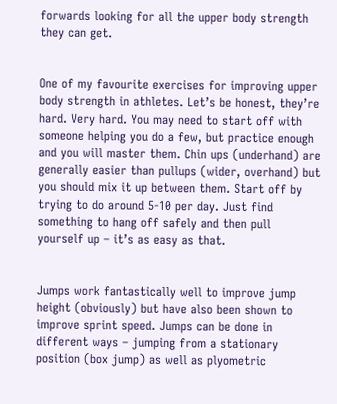forwards looking for all the upper body strength they can get.


One of my favourite exercises for improving upper body strength in athletes. Let’s be honest, they’re hard. Very hard. You may need to start off with someone helping you do a few, but practice enough and you will master them. Chin ups (underhand) are generally easier than pullups (wider, overhand) but you should mix it up between them. Start off by trying to do around 5-10 per day. Just find something to hang off safely and then pull yourself up – it’s as easy as that.


Jumps work fantastically well to improve jump height (obviously) but have also been shown to improve sprint speed. Jumps can be done in different ways – jumping from a stationary position (box jump) as well as plyometric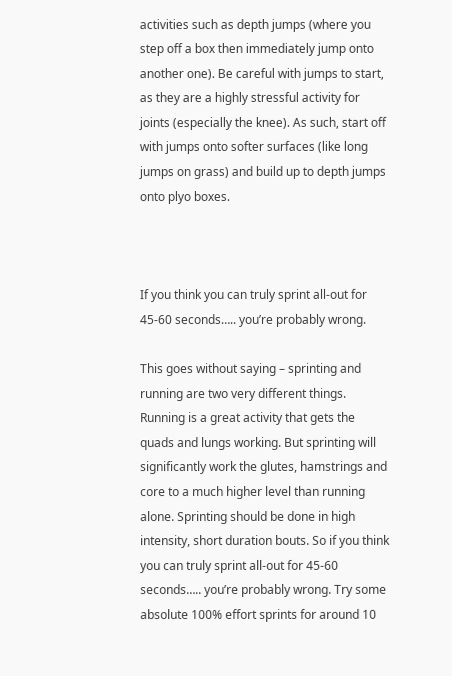activities such as depth jumps (where you step off a box then immediately jump onto another one). Be careful with jumps to start, as they are a highly stressful activity for joints (especially the knee). As such, start off with jumps onto softer surfaces (like long jumps on grass) and build up to depth jumps onto plyo boxes.



If you think you can truly sprint all-out for 45-60 seconds….. you’re probably wrong.

This goes without saying – sprinting and running are two very different things. Running is a great activity that gets the quads and lungs working. But sprinting will significantly work the glutes, hamstrings and core to a much higher level than running alone. Sprinting should be done in high intensity, short duration bouts. So if you think you can truly sprint all-out for 45-60 seconds….. you’re probably wrong. Try some absolute 100% effort sprints for around 10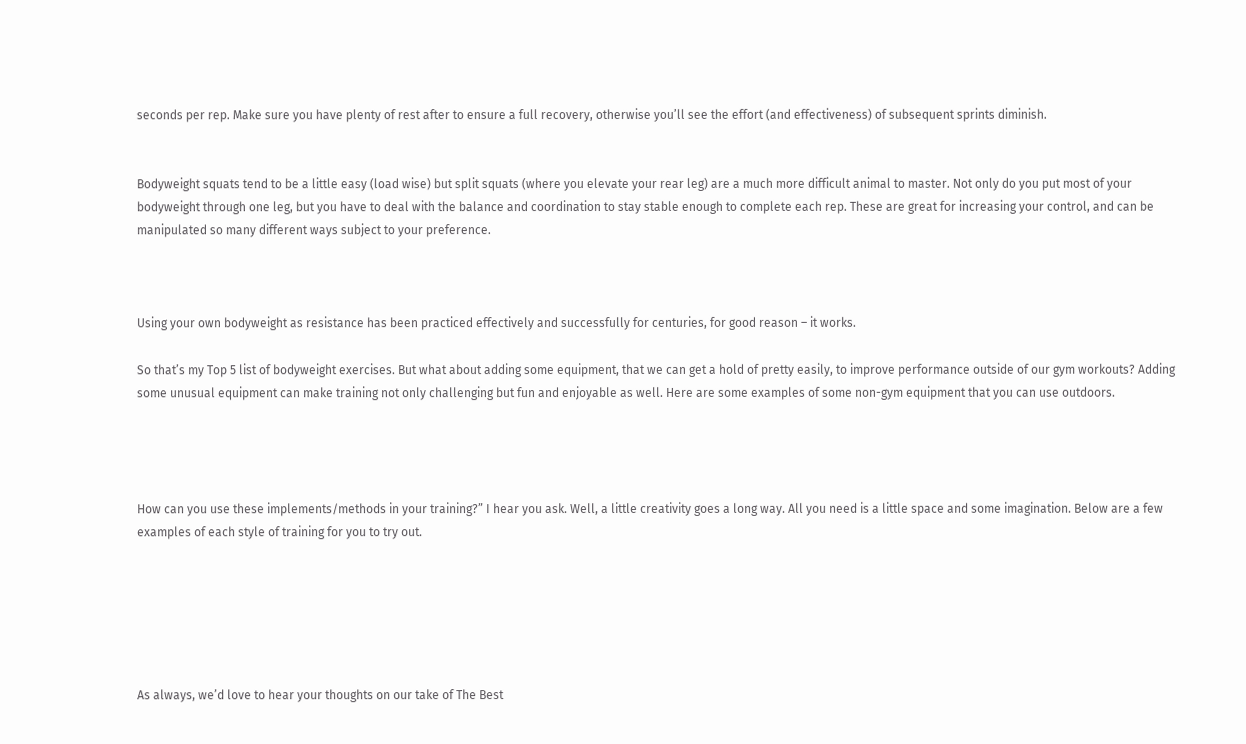seconds per rep. Make sure you have plenty of rest after to ensure a full recovery, otherwise you’ll see the effort (and effectiveness) of subsequent sprints diminish.


Bodyweight squats tend to be a little easy (load wise) but split squats (where you elevate your rear leg) are a much more difficult animal to master. Not only do you put most of your bodyweight through one leg, but you have to deal with the balance and coordination to stay stable enough to complete each rep. These are great for increasing your control, and can be manipulated so many different ways subject to your preference.



Using your own bodyweight as resistance has been practiced effectively and successfully for centuries, for good reason – it works.

So that’s my Top 5 list of bodyweight exercises. But what about adding some equipment, that we can get a hold of pretty easily, to improve performance outside of our gym workouts? Adding some unusual equipment can make training not only challenging but fun and enjoyable as well. Here are some examples of some non-gym equipment that you can use outdoors.




How can you use these implements/methods in your training?” I hear you ask. Well, a little creativity goes a long way. All you need is a little space and some imagination. Below are a few examples of each style of training for you to try out.






As always, we’d love to hear your thoughts on our take of The Best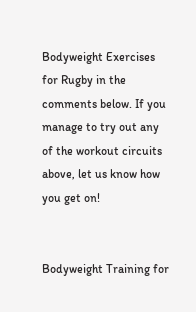Bodyweight Exercises for Rugby in the comments below. If you manage to try out any of the workout circuits above, let us know how you get on!


Bodyweight Training for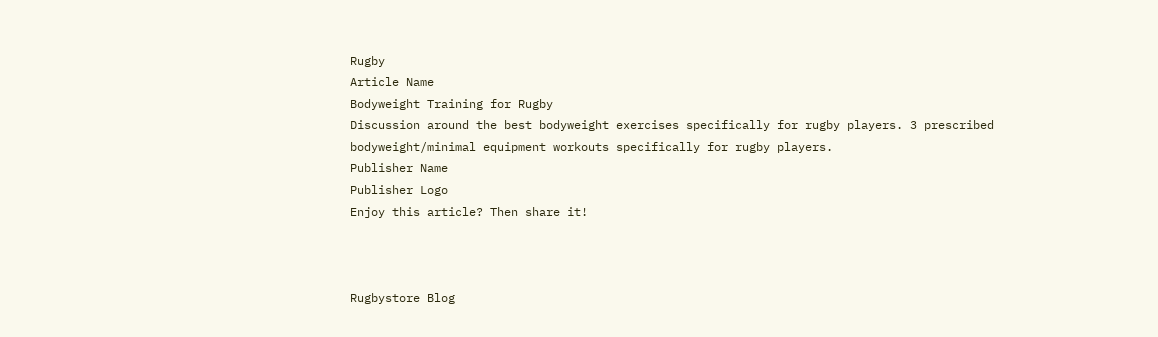Rugby
Article Name
Bodyweight Training for Rugby
Discussion around the best bodyweight exercises specifically for rugby players. 3 prescribed bodyweight/minimal equipment workouts specifically for rugby players.
Publisher Name
Publisher Logo
Enjoy this article? Then share it!



Rugbystore Blog